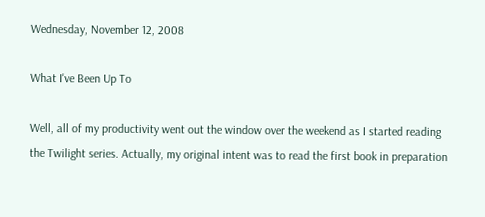Wednesday, November 12, 2008

What I've Been Up To

Well, all of my productivity went out the window over the weekend as I started reading the Twilight series. Actually, my original intent was to read the first book in preparation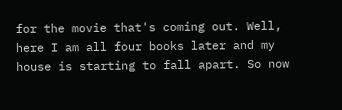for the movie that's coming out. Well, here I am all four books later and my house is starting to fall apart. So now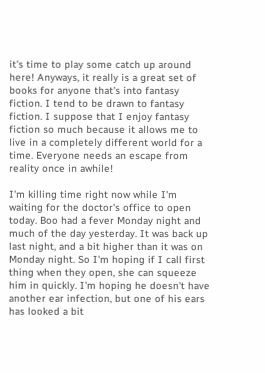it's time to play some catch up around here! Anyways, it really is a great set of books for anyone that's into fantasy fiction. I tend to be drawn to fantasy fiction. I suppose that I enjoy fantasy fiction so much because it allows me to live in a completely different world for a time. Everyone needs an escape from reality once in awhile!

I'm killing time right now while I'm waiting for the doctor's office to open today. Boo had a fever Monday night and much of the day yesterday. It was back up last night, and a bit higher than it was on Monday night. So I'm hoping if I call first thing when they open, she can squeeze him in quickly. I'm hoping he doesn't have another ear infection, but one of his ears has looked a bit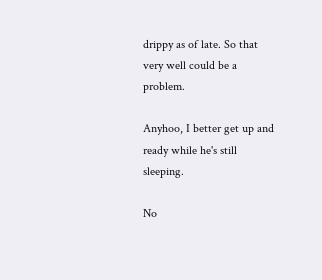drippy as of late. So that very well could be a problem.

Anyhoo, I better get up and ready while he's still sleeping.

No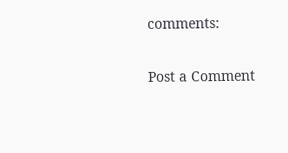comments:

Post a Comment